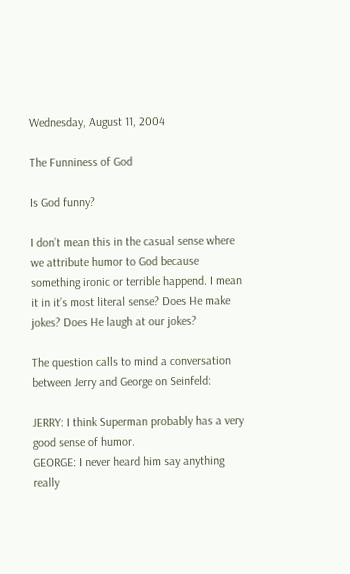Wednesday, August 11, 2004

The Funniness of God

Is God funny?

I don’t mean this in the casual sense where we attribute humor to God because something ironic or terrible happend. I mean it in it’s most literal sense? Does He make jokes? Does He laugh at our jokes?

The question calls to mind a conversation between Jerry and George on Seinfeld:

JERRY: I think Superman probably has a very good sense of humor.
GEORGE: I never heard him say anything really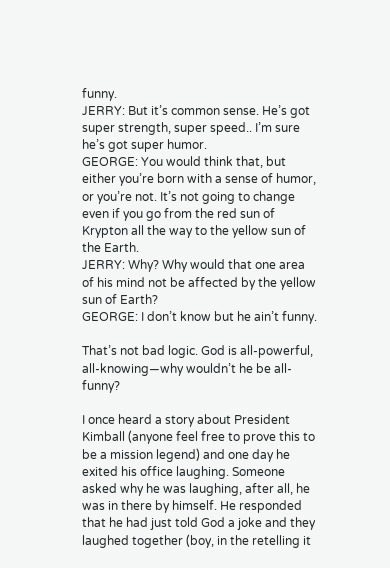funny.
JERRY: But it’s common sense. He’s got super strength, super speed.. I’m sure he’s got super humor.
GEORGE: You would think that, but either you’re born with a sense of humor, or you’re not. It’s not going to change even if you go from the red sun of Krypton all the way to the yellow sun of the Earth.
JERRY: Why? Why would that one area of his mind not be affected by the yellow sun of Earth?
GEORGE: I don’t know but he ain’t funny.

That’s not bad logic. God is all-powerful, all-knowing—why wouldn’t he be all-funny?

I once heard a story about President Kimball (anyone feel free to prove this to be a mission legend) and one day he exited his office laughing. Someone asked why he was laughing, after all, he was in there by himself. He responded that he had just told God a joke and they laughed together (boy, in the retelling it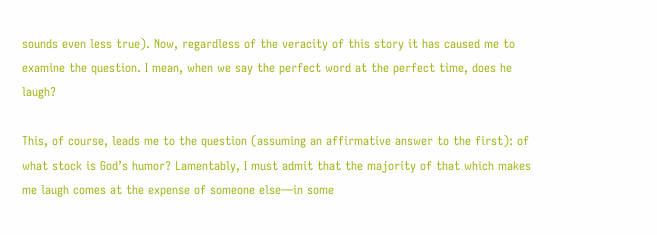sounds even less true). Now, regardless of the veracity of this story it has caused me to examine the question. I mean, when we say the perfect word at the perfect time, does he laugh?

This, of course, leads me to the question (assuming an affirmative answer to the first): of what stock is God’s humor? Lamentably, I must admit that the majority of that which makes me laugh comes at the expense of someone else—in some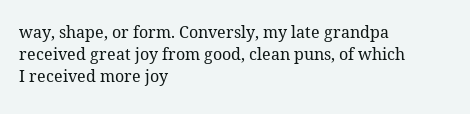way, shape, or form. Conversly, my late grandpa received great joy from good, clean puns, of which I received more joy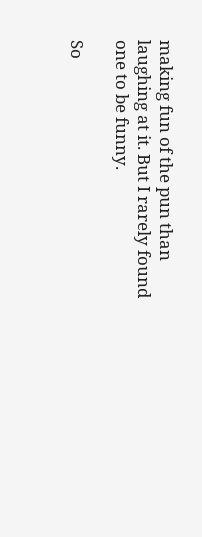making fun of the pun than laughing at it. But I rarely found one to be funny.

So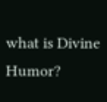what is Divine Humor?